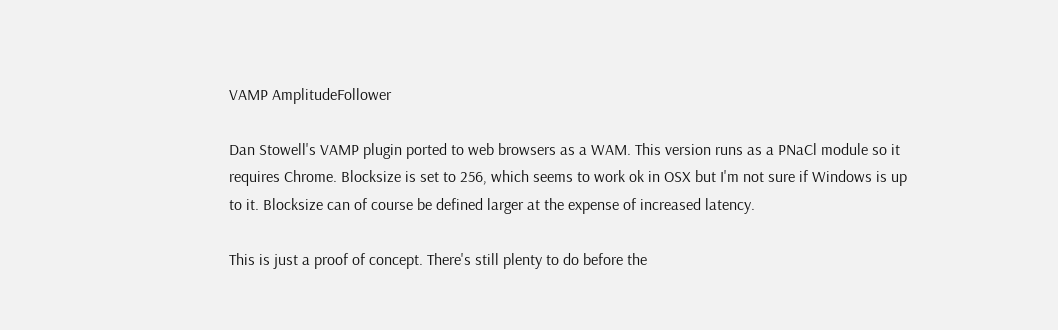VAMP AmplitudeFollower

Dan Stowell's VAMP plugin ported to web browsers as a WAM. This version runs as a PNaCl module so it requires Chrome. Blocksize is set to 256, which seems to work ok in OSX but I'm not sure if Windows is up to it. Blocksize can of course be defined larger at the expense of increased latency.

This is just a proof of concept. There's still plenty to do before the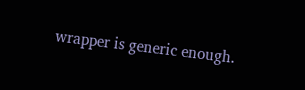wrapper is generic enough.